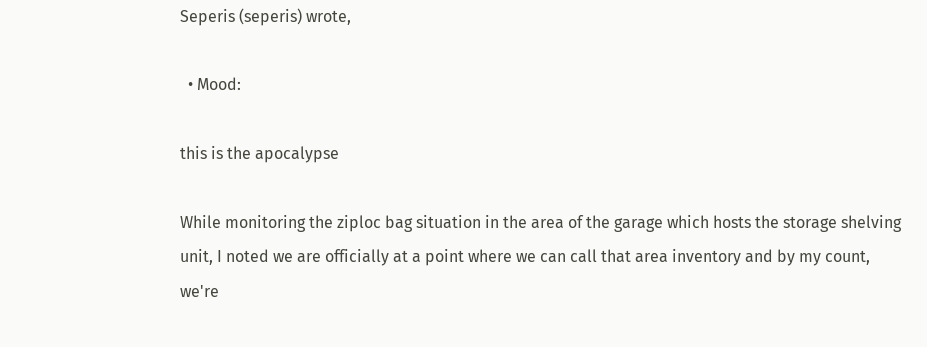Seperis (seperis) wrote,

  • Mood:

this is the apocalypse

While monitoring the ziploc bag situation in the area of the garage which hosts the storage shelving unit, I noted we are officially at a point where we can call that area inventory and by my count, we're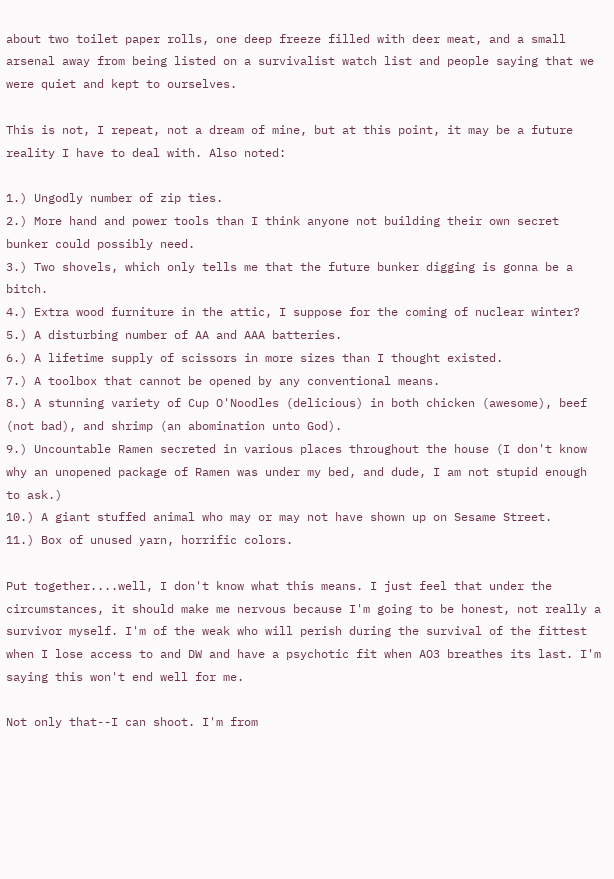about two toilet paper rolls, one deep freeze filled with deer meat, and a small arsenal away from being listed on a survivalist watch list and people saying that we were quiet and kept to ourselves.

This is not, I repeat, not a dream of mine, but at this point, it may be a future reality I have to deal with. Also noted:

1.) Ungodly number of zip ties.
2.) More hand and power tools than I think anyone not building their own secret bunker could possibly need.
3.) Two shovels, which only tells me that the future bunker digging is gonna be a bitch.
4.) Extra wood furniture in the attic, I suppose for the coming of nuclear winter?
5.) A disturbing number of AA and AAA batteries.
6.) A lifetime supply of scissors in more sizes than I thought existed.
7.) A toolbox that cannot be opened by any conventional means.
8.) A stunning variety of Cup O'Noodles (delicious) in both chicken (awesome), beef (not bad), and shrimp (an abomination unto God).
9.) Uncountable Ramen secreted in various places throughout the house (I don't know why an unopened package of Ramen was under my bed, and dude, I am not stupid enough to ask.)
10.) A giant stuffed animal who may or may not have shown up on Sesame Street.
11.) Box of unused yarn, horrific colors.

Put together....well, I don't know what this means. I just feel that under the circumstances, it should make me nervous because I'm going to be honest, not really a survivor myself. I'm of the weak who will perish during the survival of the fittest when I lose access to and DW and have a psychotic fit when AO3 breathes its last. I'm saying this won't end well for me.

Not only that--I can shoot. I'm from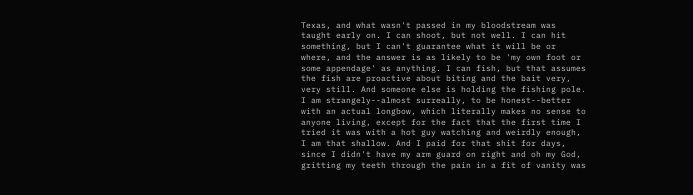Texas, and what wasn't passed in my bloodstream was taught early on. I can shoot, but not well. I can hit something, but I can't guarantee what it will be or where, and the answer is as likely to be 'my own foot or some appendage' as anything. I can fish, but that assumes the fish are proactive about biting and the bait very, very still. And someone else is holding the fishing pole. I am strangely--almost surreally, to be honest--better with an actual longbow, which literally makes no sense to anyone living, except for the fact that the first time I tried it was with a hot guy watching and weirdly enough, I am that shallow. And I paid for that shit for days, since I didn't have my arm guard on right and oh my God, gritting my teeth through the pain in a fit of vanity was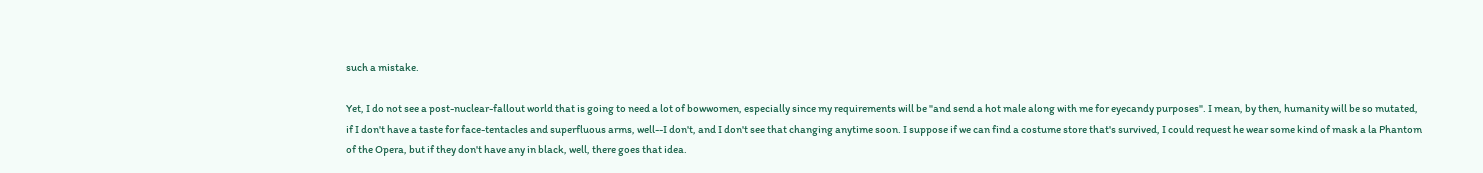such a mistake.

Yet, I do not see a post-nuclear-fallout world that is going to need a lot of bowwomen, especially since my requirements will be "and send a hot male along with me for eyecandy purposes". I mean, by then, humanity will be so mutated, if I don't have a taste for face-tentacles and superfluous arms, well--I don't, and I don't see that changing anytime soon. I suppose if we can find a costume store that's survived, I could request he wear some kind of mask a la Phantom of the Opera, but if they don't have any in black, well, there goes that idea.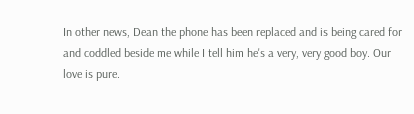In other news, Dean the phone has been replaced and is being cared for and coddled beside me while I tell him he's a very, very good boy. Our love is pure.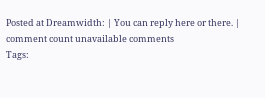Posted at Dreamwidth: | You can reply here or there. | comment count unavailable comments
Tags: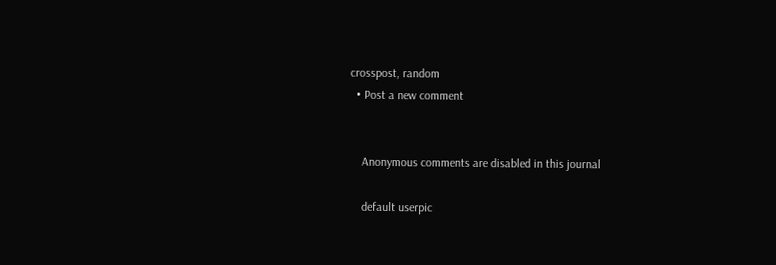crosspost, random
  • Post a new comment


    Anonymous comments are disabled in this journal

    default userpic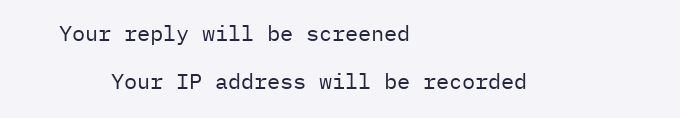Your reply will be screened

    Your IP address will be recorded